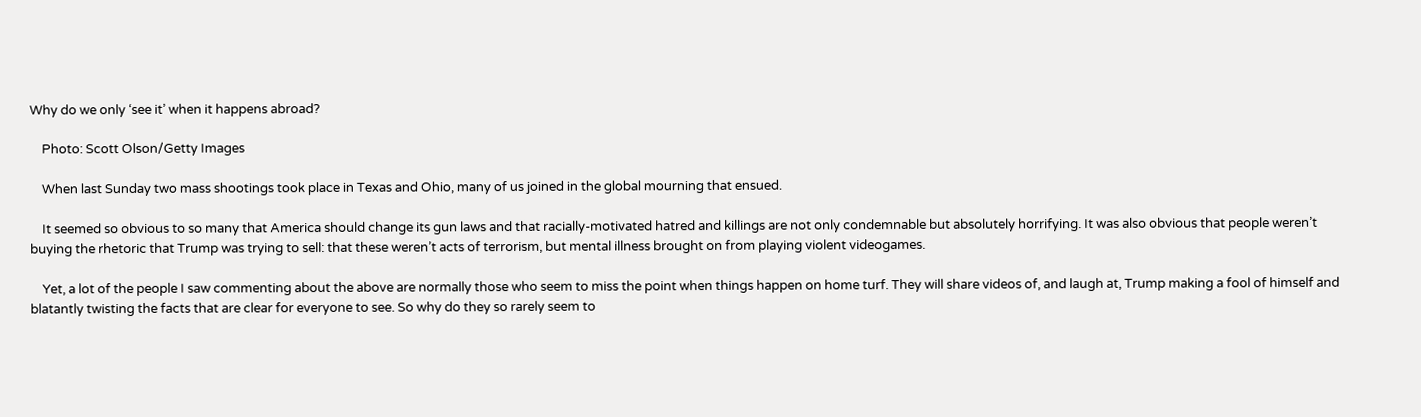Why do we only ‘see it’ when it happens abroad?

    Photo: Scott Olson/Getty Images

    When last Sunday two mass shootings took place in Texas and Ohio, many of us joined in the global mourning that ensued.

    It seemed so obvious to so many that America should change its gun laws and that racially-motivated hatred and killings are not only condemnable but absolutely horrifying. It was also obvious that people weren’t buying the rhetoric that Trump was trying to sell: that these weren’t acts of terrorism, but mental illness brought on from playing violent videogames.

    Yet, a lot of the people I saw commenting about the above are normally those who seem to miss the point when things happen on home turf. They will share videos of, and laugh at, Trump making a fool of himself and blatantly twisting the facts that are clear for everyone to see. So why do they so rarely seem to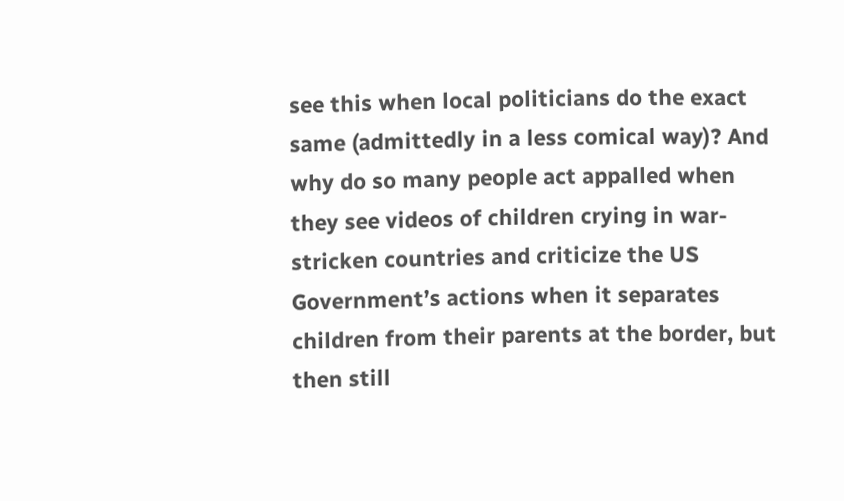see this when local politicians do the exact same (admittedly in a less comical way)? And why do so many people act appalled when they see videos of children crying in war-stricken countries and criticize the US Government’s actions when it separates children from their parents at the border, but then still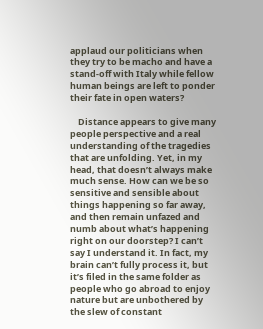applaud our politicians when they try to be macho and have a stand-off with Italy while fellow human beings are left to ponder their fate in open waters?

    Distance appears to give many people perspective and a real understanding of the tragedies that are unfolding. Yet, in my head, that doesn’t always make much sense. How can we be so sensitive and sensible about things happening so far away, and then remain unfazed and numb about what’s happening right on our doorstep? I can’t say I understand it. In fact, my brain can’t fully process it, but it’s filed in the same folder as people who go abroad to enjoy nature but are unbothered by the slew of constant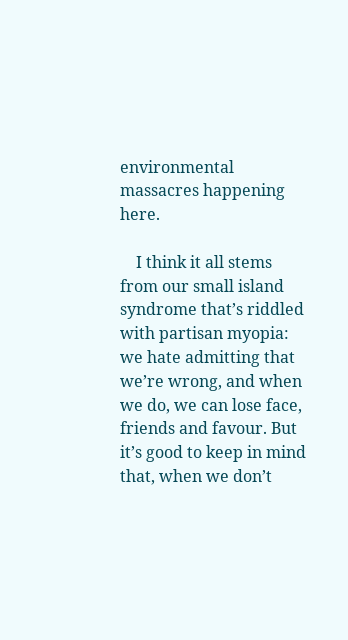environmental massacres happening here.

    I think it all stems from our small island syndrome that’s riddled with partisan myopia: we hate admitting that we’re wrong, and when we do, we can lose face, friends and favour. But it’s good to keep in mind that, when we don’t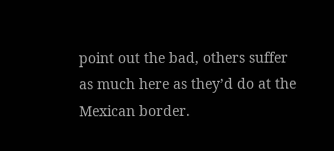point out the bad, others suffer as much here as they’d do at the Mexican border.